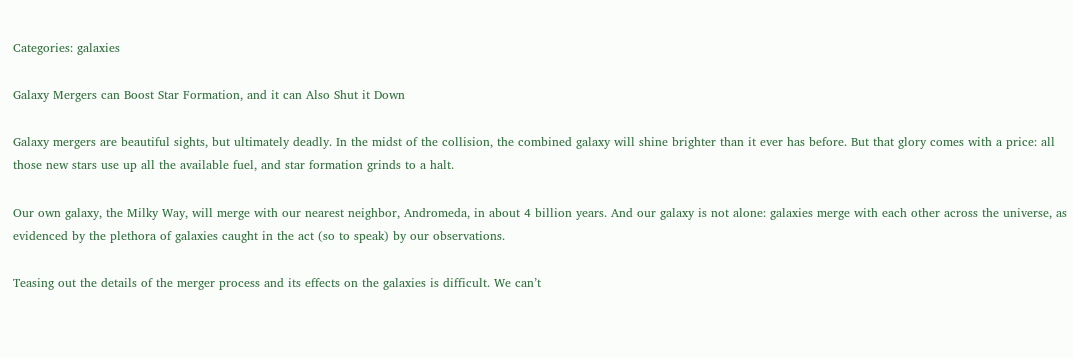Categories: galaxies

Galaxy Mergers can Boost Star Formation, and it can Also Shut it Down

Galaxy mergers are beautiful sights, but ultimately deadly. In the midst of the collision, the combined galaxy will shine brighter than it ever has before. But that glory comes with a price: all those new stars use up all the available fuel, and star formation grinds to a halt.

Our own galaxy, the Milky Way, will merge with our nearest neighbor, Andromeda, in about 4 billion years. And our galaxy is not alone: galaxies merge with each other across the universe, as evidenced by the plethora of galaxies caught in the act (so to speak) by our observations.

Teasing out the details of the merger process and its effects on the galaxies is difficult. We can’t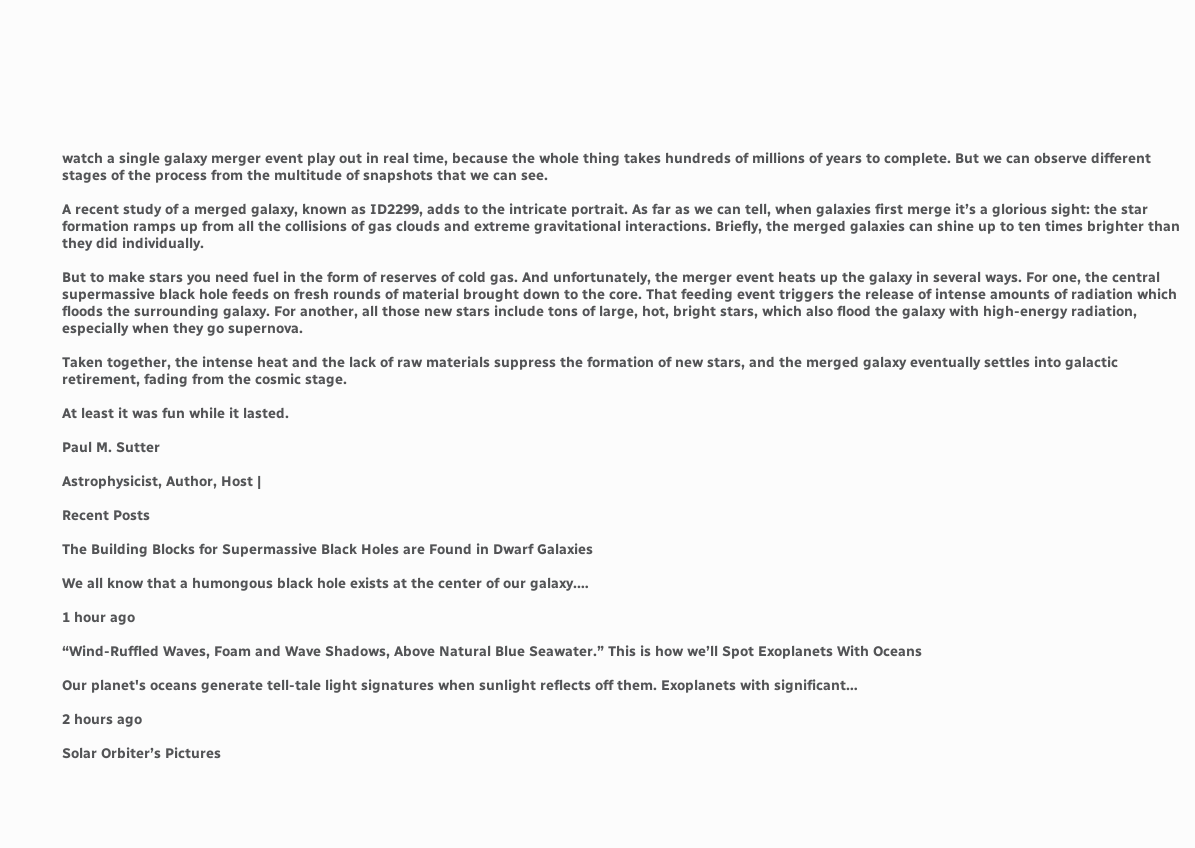watch a single galaxy merger event play out in real time, because the whole thing takes hundreds of millions of years to complete. But we can observe different stages of the process from the multitude of snapshots that we can see.

A recent study of a merged galaxy, known as ID2299, adds to the intricate portrait. As far as we can tell, when galaxies first merge it’s a glorious sight: the star formation ramps up from all the collisions of gas clouds and extreme gravitational interactions. Briefly, the merged galaxies can shine up to ten times brighter than they did individually.

But to make stars you need fuel in the form of reserves of cold gas. And unfortunately, the merger event heats up the galaxy in several ways. For one, the central supermassive black hole feeds on fresh rounds of material brought down to the core. That feeding event triggers the release of intense amounts of radiation which floods the surrounding galaxy. For another, all those new stars include tons of large, hot, bright stars, which also flood the galaxy with high-energy radiation, especially when they go supernova.

Taken together, the intense heat and the lack of raw materials suppress the formation of new stars, and the merged galaxy eventually settles into galactic retirement, fading from the cosmic stage.

At least it was fun while it lasted.

Paul M. Sutter

Astrophysicist, Author, Host |

Recent Posts

The Building Blocks for Supermassive Black Holes are Found in Dwarf Galaxies

We all know that a humongous black hole exists at the center of our galaxy.…

1 hour ago

“Wind-Ruffled Waves, Foam and Wave Shadows, Above Natural Blue Seawater.” This is how we’ll Spot Exoplanets With Oceans

Our planet's oceans generate tell-tale light signatures when sunlight reflects off them. Exoplanets with significant…

2 hours ago

Solar Orbiter’s Pictures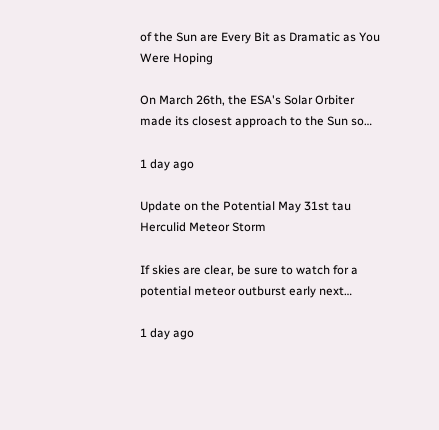of the Sun are Every Bit as Dramatic as You Were Hoping

On March 26th, the ESA's Solar Orbiter made its closest approach to the Sun so…

1 day ago

Update on the Potential May 31st tau Herculid Meteor Storm

If skies are clear, be sure to watch for a potential meteor outburst early next…

1 day ago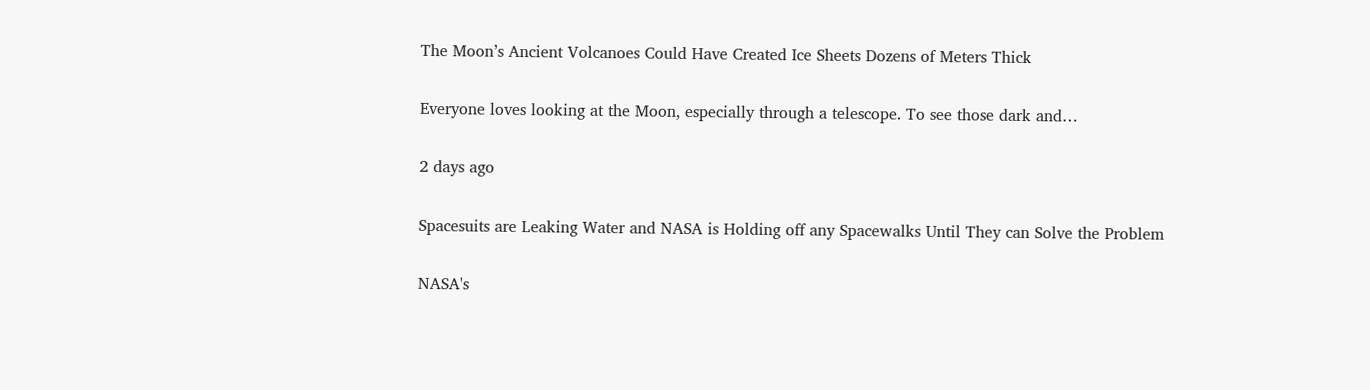The Moon’s Ancient Volcanoes Could Have Created Ice Sheets Dozens of Meters Thick

Everyone loves looking at the Moon, especially through a telescope. To see those dark and…

2 days ago

Spacesuits are Leaking Water and NASA is Holding off any Spacewalks Until They can Solve the Problem

NASA's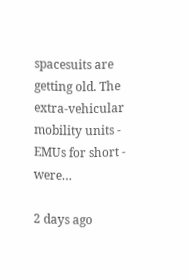spacesuits are getting old. The extra-vehicular mobility units - EMUs for short - were…

2 days ago